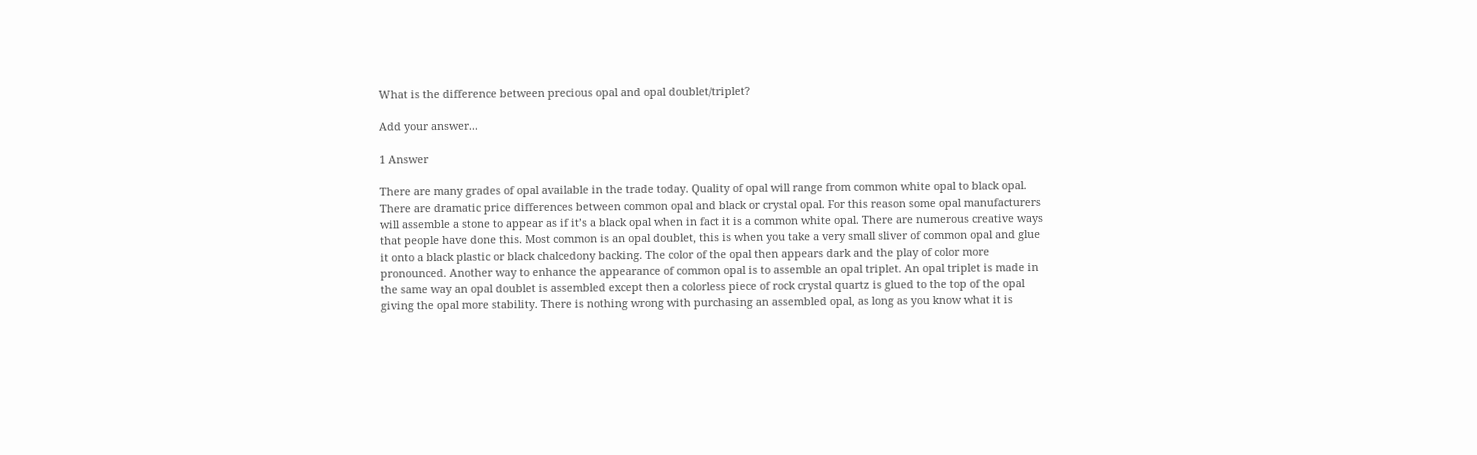What is the difference between precious opal and opal doublet/triplet?

Add your answer...

1 Answer

There are many grades of opal available in the trade today. Quality of opal will range from common white opal to black opal. There are dramatic price differences between common opal and black or crystal opal. For this reason some opal manufacturers will assemble a stone to appear as if it’s a black opal when in fact it is a common white opal. There are numerous creative ways that people have done this. Most common is an opal doublet, this is when you take a very small sliver of common opal and glue it onto a black plastic or black chalcedony backing. The color of the opal then appears dark and the play of color more pronounced. Another way to enhance the appearance of common opal is to assemble an opal triplet. An opal triplet is made in the same way an opal doublet is assembled except then a colorless piece of rock crystal quartz is glued to the top of the opal giving the opal more stability. There is nothing wrong with purchasing an assembled opal, as long as you know what it is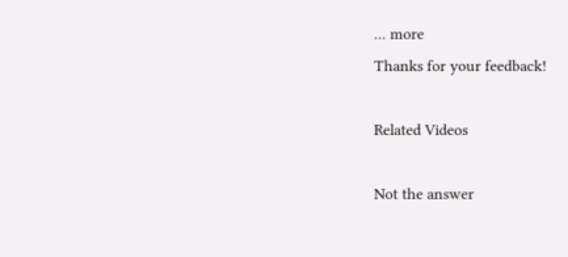... more
Thanks for your feedback!

Related Videos

Not the answer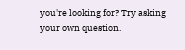you're looking for? Try asking your own question.